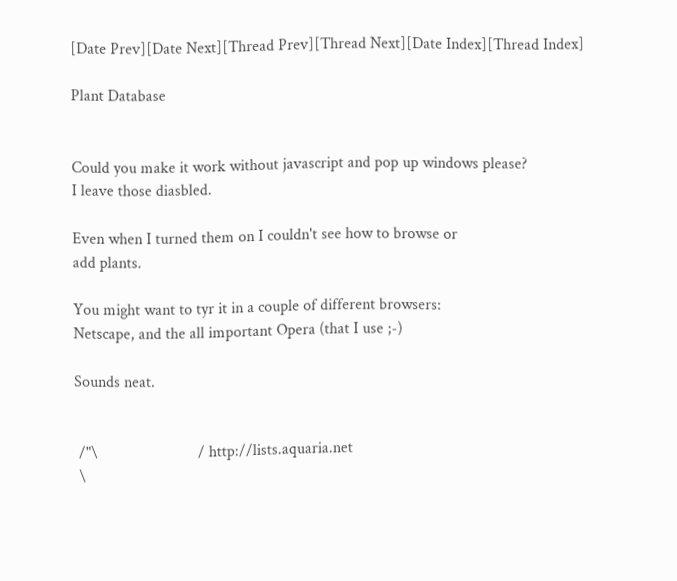[Date Prev][Date Next][Thread Prev][Thread Next][Date Index][Thread Index]

Plant Database


Could you make it work without javascript and pop up windows please?
I leave those diasbled.

Even when I turned them on I couldn't see how to browse or
add plants.

You might want to tyr it in a couple of different browsers:
Netscape, and the all important Opera (that I use ;-)

Sounds neat.


 /"\                         / http://lists.aquaria.net
 \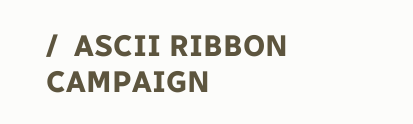/  ASCII RIBBON CAMPAIGN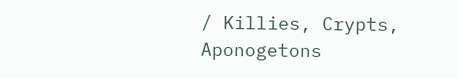/ Killies, Crypts, Aponogetons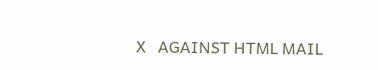X   AGAINST HTML MAIL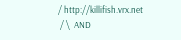/ http://killifish.vrx.net
 / \  AND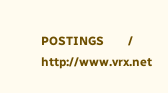POSTINGS        / http://www.vrx.net